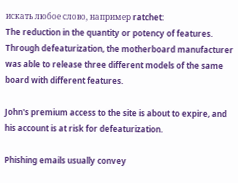искать любое слово, например ratchet:
The reduction in the quantity or potency of features.
Through defeaturization, the motherboard manufacturer was able to release three different models of the same board with different features.

John's premium access to the site is about to expire, and his account is at risk for defeaturization.

Phishing emails usually convey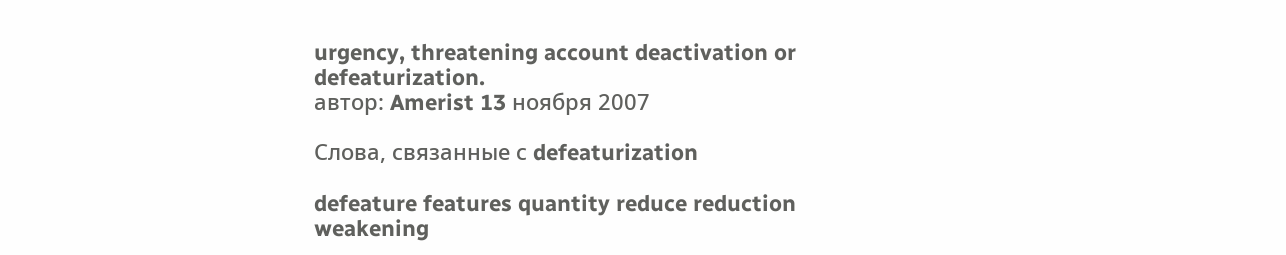urgency, threatening account deactivation or defeaturization.
автор: Amerist 13 ноября 2007

Слова, связанные с defeaturization

defeature features quantity reduce reduction weakening